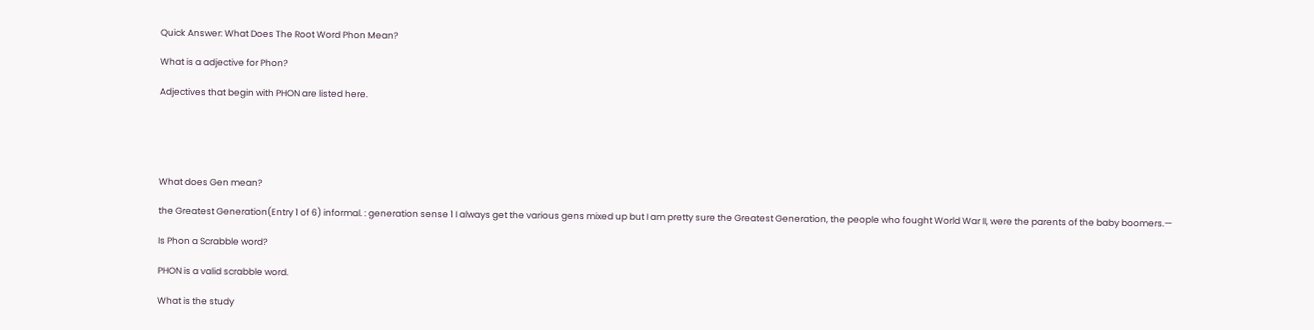Quick Answer: What Does The Root Word Phon Mean?

What is a adjective for Phon?

Adjectives that begin with PHON are listed here.





What does Gen mean?

the Greatest Generation(Entry 1 of 6) informal. : generation sense 1 I always get the various gens mixed up but I am pretty sure the Greatest Generation, the people who fought World War II, were the parents of the baby boomers.—

Is Phon a Scrabble word?

PHON is a valid scrabble word.

What is the study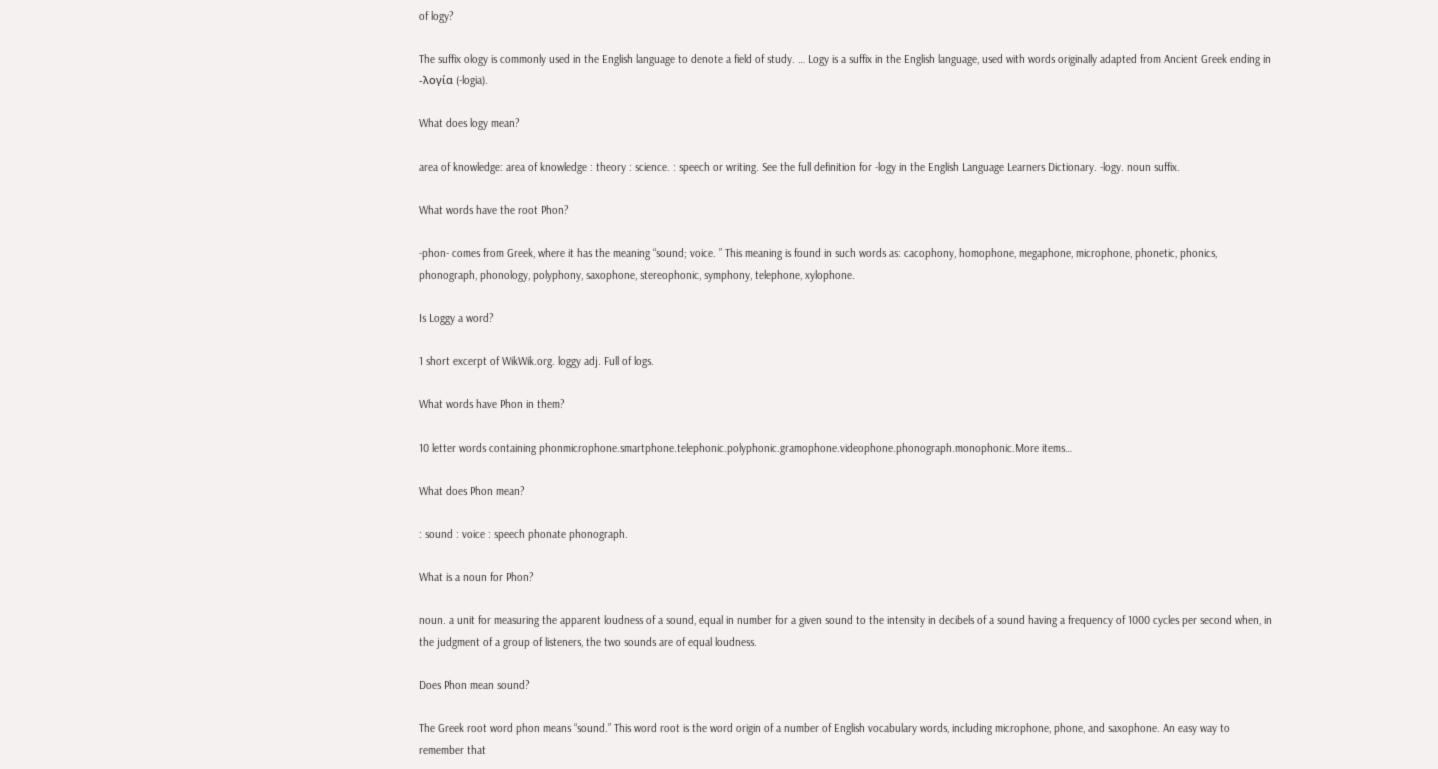of logy?

The suffix ology is commonly used in the English language to denote a field of study. … Logy is a suffix in the English language, used with words originally adapted from Ancient Greek ending in -λογία (-logia).

What does logy mean?

area of knowledge: area of knowledge : theory : science. : speech or writing. See the full definition for -logy in the English Language Learners Dictionary. -logy. noun suffix.

What words have the root Phon?

-phon- comes from Greek, where it has the meaning “sound; voice. ” This meaning is found in such words as: cacophony, homophone, megaphone, microphone, phonetic, phonics, phonograph, phonology, polyphony, saxophone, stereophonic, symphony, telephone, xylophone.

Is Loggy a word?

1 short excerpt of WikWik.org. loggy adj. Full of logs.

What words have Phon in them?

10 letter words containing phonmicrophone.smartphone.telephonic.polyphonic.gramophone.videophone.phonograph.monophonic.More items…

What does Phon mean?

: sound : voice : speech phonate phonograph.

What is a noun for Phon?

noun. a unit for measuring the apparent loudness of a sound, equal in number for a given sound to the intensity in decibels of a sound having a frequency of 1000 cycles per second when, in the judgment of a group of listeners, the two sounds are of equal loudness.

Does Phon mean sound?

The Greek root word phon means “sound.” This word root is the word origin of a number of English vocabulary words, including microphone, phone, and saxophone. An easy way to remember that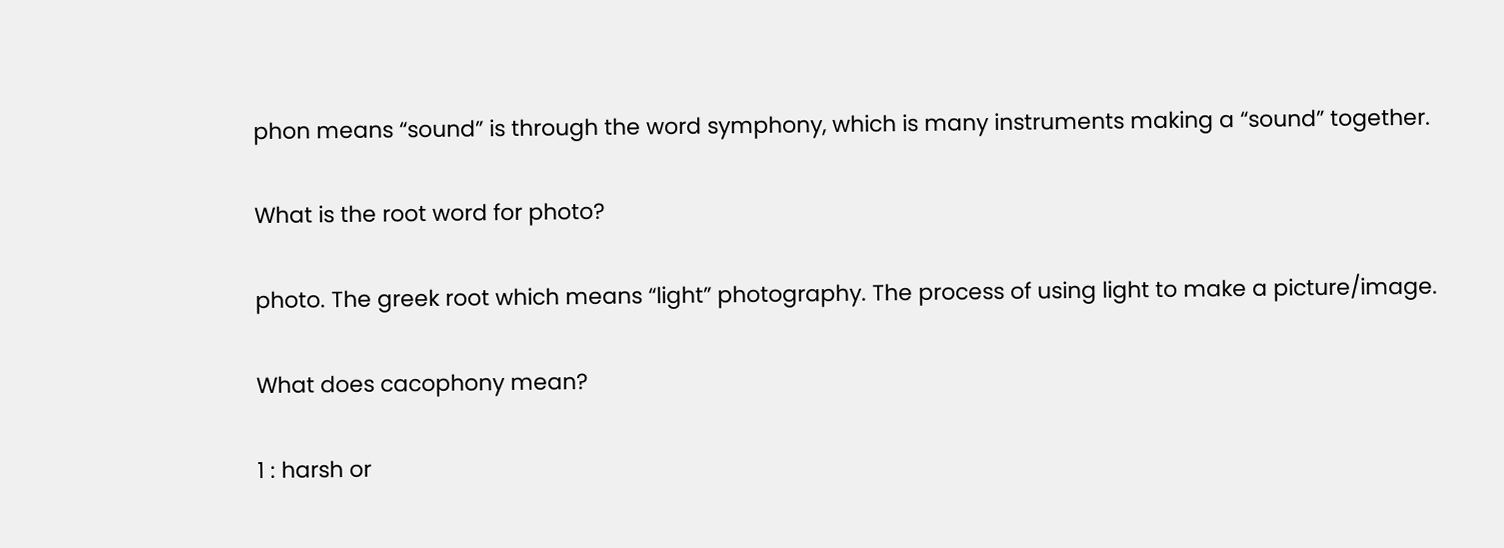phon means “sound” is through the word symphony, which is many instruments making a “sound” together.

What is the root word for photo?

photo. The greek root which means “light” photography. The process of using light to make a picture/image.

What does cacophony mean?

1 : harsh or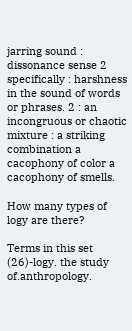jarring sound : dissonance sense 2 specifically : harshness in the sound of words or phrases. 2 : an incongruous or chaotic mixture : a striking combination a cacophony of color a cacophony of smells.

How many types of logy are there?

Terms in this set (26)-logy. the study of.anthropology.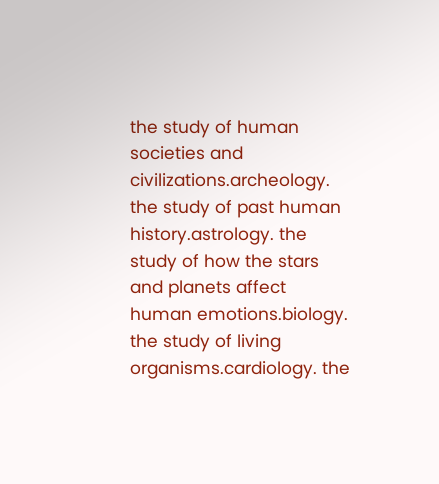the study of human societies and civilizations.archeology. the study of past human history.astrology. the study of how the stars and planets affect human emotions.biology. the study of living organisms.cardiology. the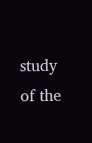study of the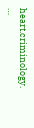heart.criminology. …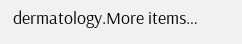dermatology.More items…